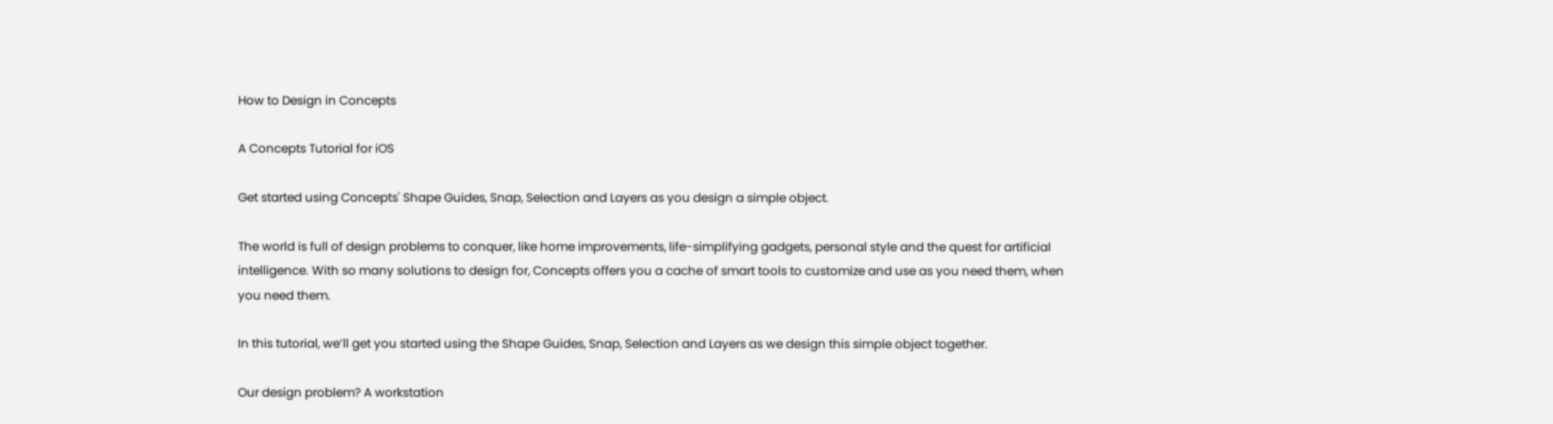How to Design in Concepts

A Concepts Tutorial for iOS

Get started using Concepts' Shape Guides, Snap, Selection and Layers as you design a simple object.

The world is full of design problems to conquer, like home improvements, life-simplifying gadgets, personal style and the quest for artificial intelligence. With so many solutions to design for, Concepts offers you a cache of smart tools to customize and use as you need them, when you need them.

In this tutorial, we’ll get you started using the Shape Guides, Snap, Selection and Layers as we design this simple object together.

Our design problem? A workstation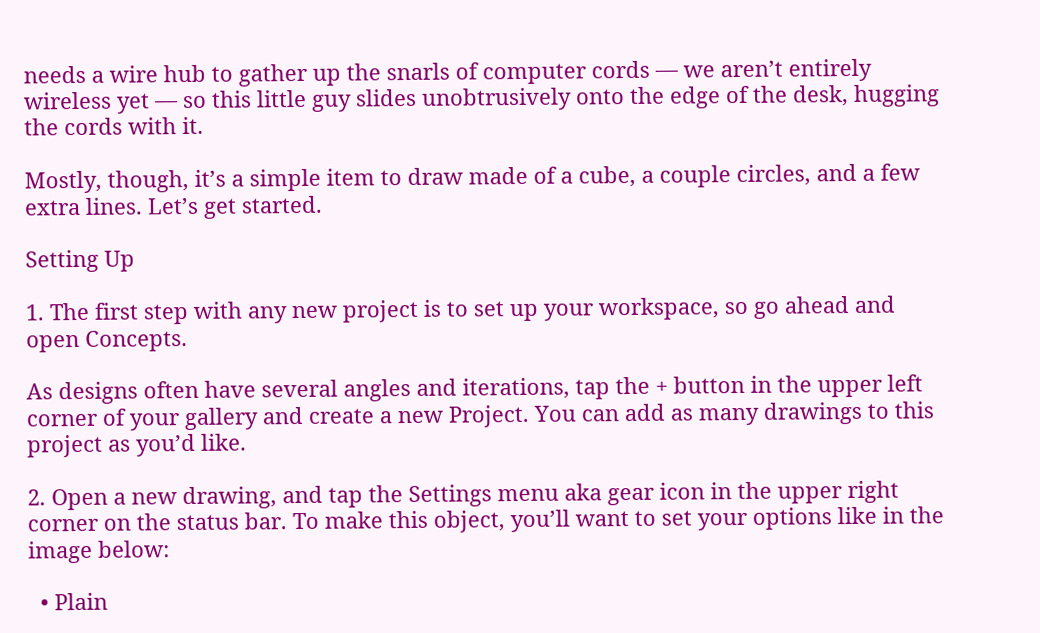needs a wire hub to gather up the snarls of computer cords — we aren’t entirely wireless yet — so this little guy slides unobtrusively onto the edge of the desk, hugging the cords with it.

Mostly, though, it’s a simple item to draw made of a cube, a couple circles, and a few extra lines. Let’s get started.

Setting Up

1. The first step with any new project is to set up your workspace, so go ahead and open Concepts.

As designs often have several angles and iterations, tap the + button in the upper left corner of your gallery and create a new Project. You can add as many drawings to this project as you’d like.

2. Open a new drawing, and tap the Settings menu aka gear icon in the upper right corner on the status bar. To make this object, you’ll want to set your options like in the image below:

  • Plain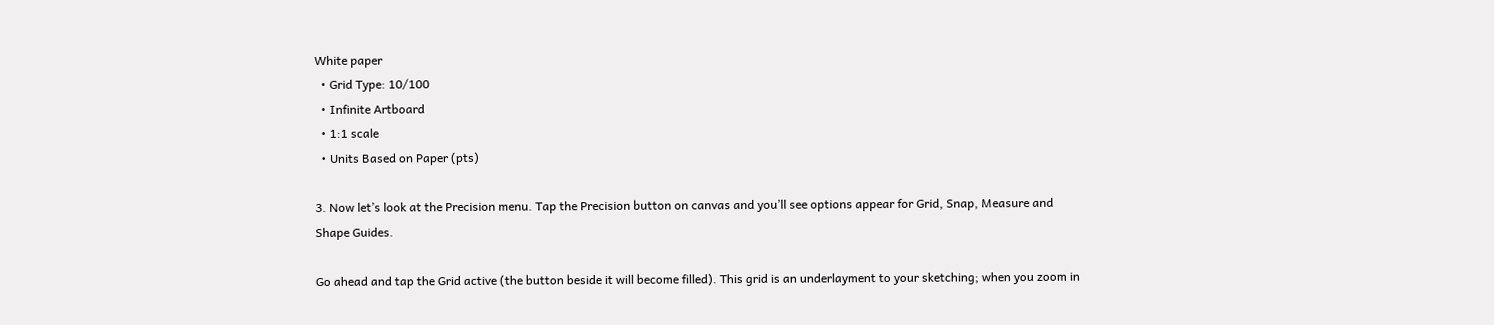White paper
  • Grid Type: 10/100
  • Infinite Artboard
  • 1:1 scale
  • Units Based on Paper (pts)

3. Now let’s look at the Precision menu. Tap the Precision button on canvas and you’ll see options appear for Grid, Snap, Measure and Shape Guides.

Go ahead and tap the Grid active (the button beside it will become filled). This grid is an underlayment to your sketching; when you zoom in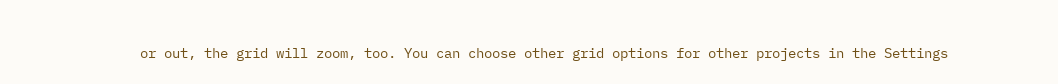or out, the grid will zoom, too. You can choose other grid options for other projects in the Settings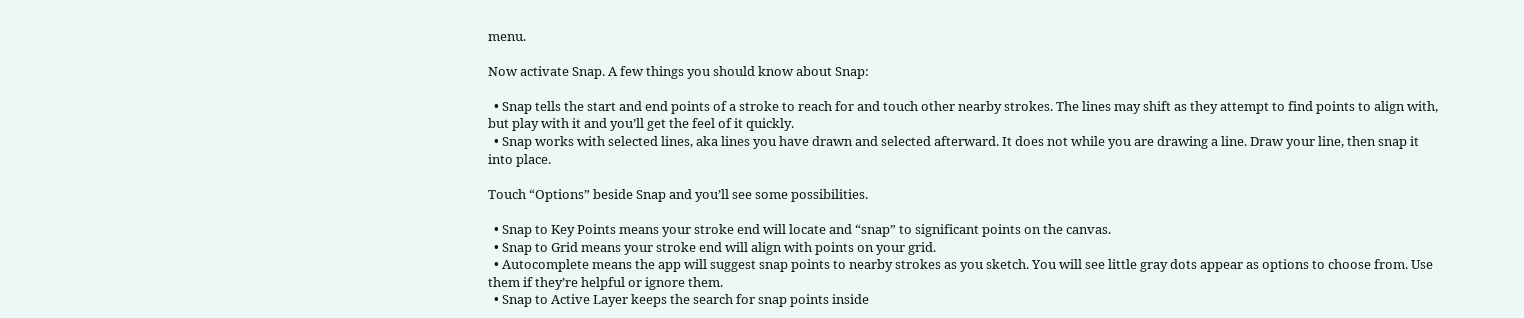menu.

Now activate Snap. A few things you should know about Snap:

  • Snap tells the start and end points of a stroke to reach for and touch other nearby strokes. The lines may shift as they attempt to find points to align with, but play with it and you’ll get the feel of it quickly.
  • Snap works with selected lines, aka lines you have drawn and selected afterward. It does not while you are drawing a line. Draw your line, then snap it into place.

Touch “Options” beside Snap and you’ll see some possibilities.

  • Snap to Key Points means your stroke end will locate and “snap” to significant points on the canvas.
  • Snap to Grid means your stroke end will align with points on your grid.
  • Autocomplete means the app will suggest snap points to nearby strokes as you sketch. You will see little gray dots appear as options to choose from. Use them if they’re helpful or ignore them.
  • Snap to Active Layer keeps the search for snap points inside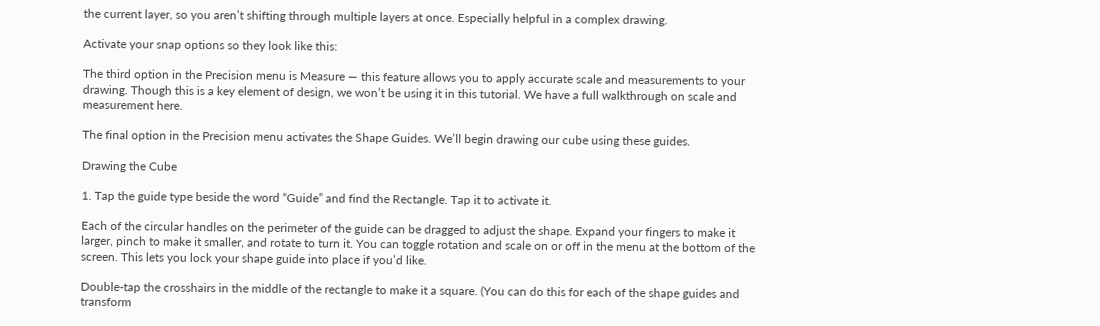the current layer, so you aren’t shifting through multiple layers at once. Especially helpful in a complex drawing.

Activate your snap options so they look like this:

The third option in the Precision menu is Measure — this feature allows you to apply accurate scale and measurements to your drawing. Though this is a key element of design, we won’t be using it in this tutorial. We have a full walkthrough on scale and measurement here.

The final option in the Precision menu activates the Shape Guides. We’ll begin drawing our cube using these guides.

Drawing the Cube

1. Tap the guide type beside the word “Guide” and find the Rectangle. Tap it to activate it.

Each of the circular handles on the perimeter of the guide can be dragged to adjust the shape. Expand your fingers to make it larger, pinch to make it smaller, and rotate to turn it. You can toggle rotation and scale on or off in the menu at the bottom of the screen. This lets you lock your shape guide into place if you’d like.

Double-tap the crosshairs in the middle of the rectangle to make it a square. (You can do this for each of the shape guides and transform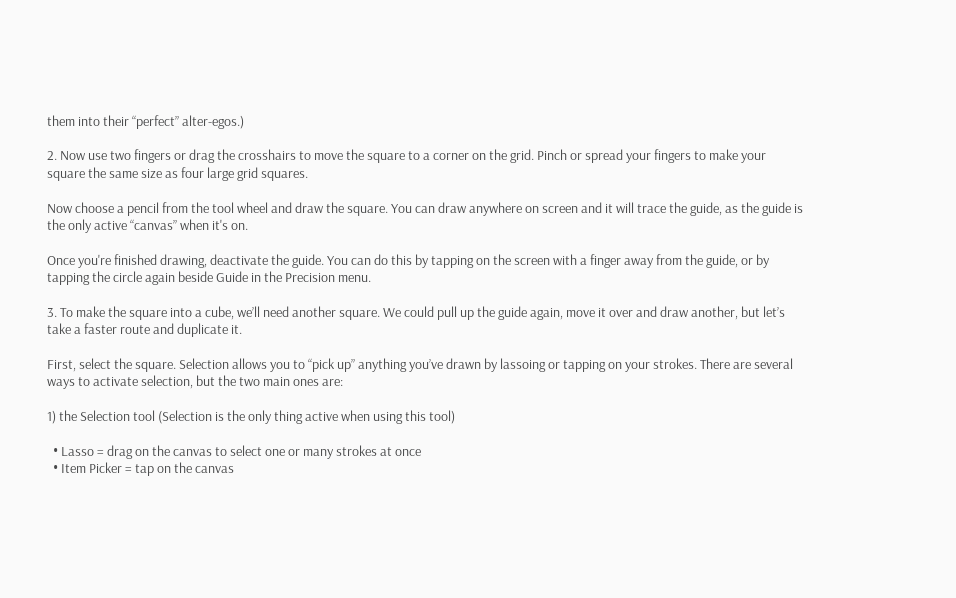them into their “perfect” alter-egos.)

2. Now use two fingers or drag the crosshairs to move the square to a corner on the grid. Pinch or spread your fingers to make your square the same size as four large grid squares.

Now choose a pencil from the tool wheel and draw the square. You can draw anywhere on screen and it will trace the guide, as the guide is the only active “canvas” when it's on.

Once you're finished drawing, deactivate the guide. You can do this by tapping on the screen with a finger away from the guide, or by tapping the circle again beside Guide in the Precision menu.

3. To make the square into a cube, we’ll need another square. We could pull up the guide again, move it over and draw another, but let’s take a faster route and duplicate it.

First, select the square. Selection allows you to “pick up” anything you’ve drawn by lassoing or tapping on your strokes. There are several ways to activate selection, but the two main ones are:

1) the Selection tool (Selection is the only thing active when using this tool)

  • Lasso = drag on the canvas to select one or many strokes at once
  • Item Picker = tap on the canvas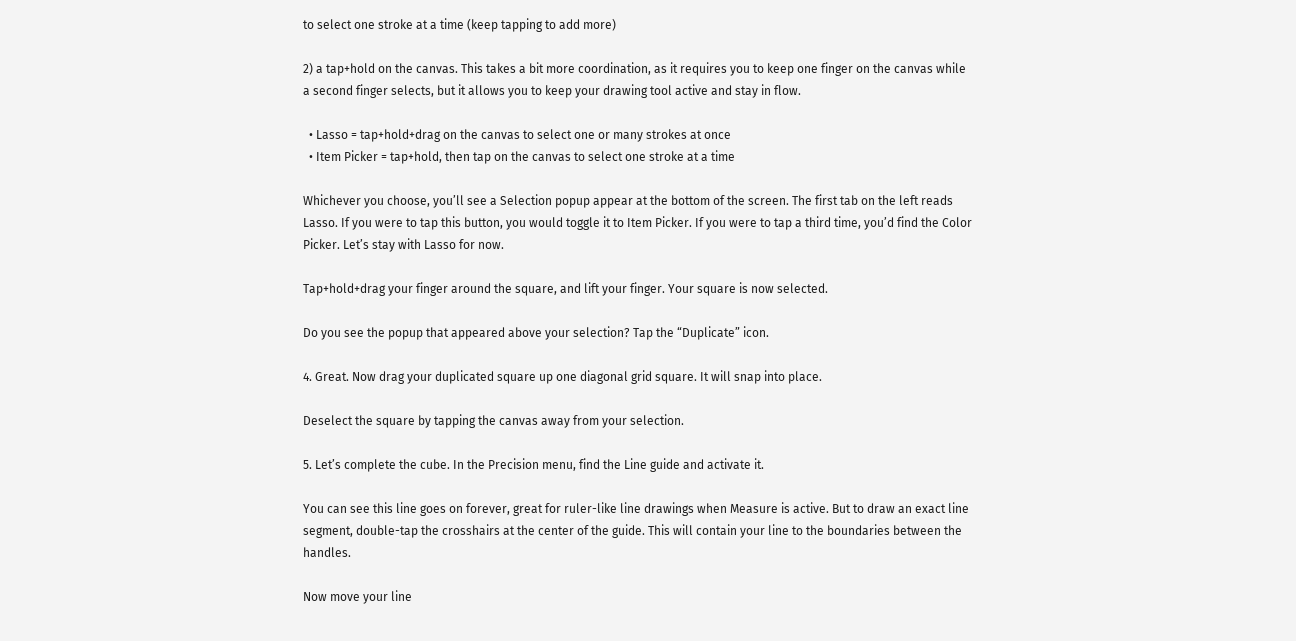to select one stroke at a time (keep tapping to add more)

2) a tap+hold on the canvas. This takes a bit more coordination, as it requires you to keep one finger on the canvas while a second finger selects, but it allows you to keep your drawing tool active and stay in flow.

  • Lasso = tap+hold+drag on the canvas to select one or many strokes at once
  • Item Picker = tap+hold, then tap on the canvas to select one stroke at a time

Whichever you choose, you’ll see a Selection popup appear at the bottom of the screen. The first tab on the left reads Lasso. If you were to tap this button, you would toggle it to Item Picker. If you were to tap a third time, you’d find the Color Picker. Let’s stay with Lasso for now.

Tap+hold+drag your finger around the square, and lift your finger. Your square is now selected.

Do you see the popup that appeared above your selection? Tap the “Duplicate” icon.

4. Great. Now drag your duplicated square up one diagonal grid square. It will snap into place.

Deselect the square by tapping the canvas away from your selection.

5. Let’s complete the cube. In the Precision menu, find the Line guide and activate it.

You can see this line goes on forever, great for ruler-like line drawings when Measure is active. But to draw an exact line segment, double-tap the crosshairs at the center of the guide. This will contain your line to the boundaries between the handles.

Now move your line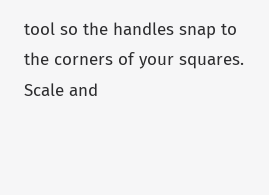tool so the handles snap to the corners of your squares. Scale and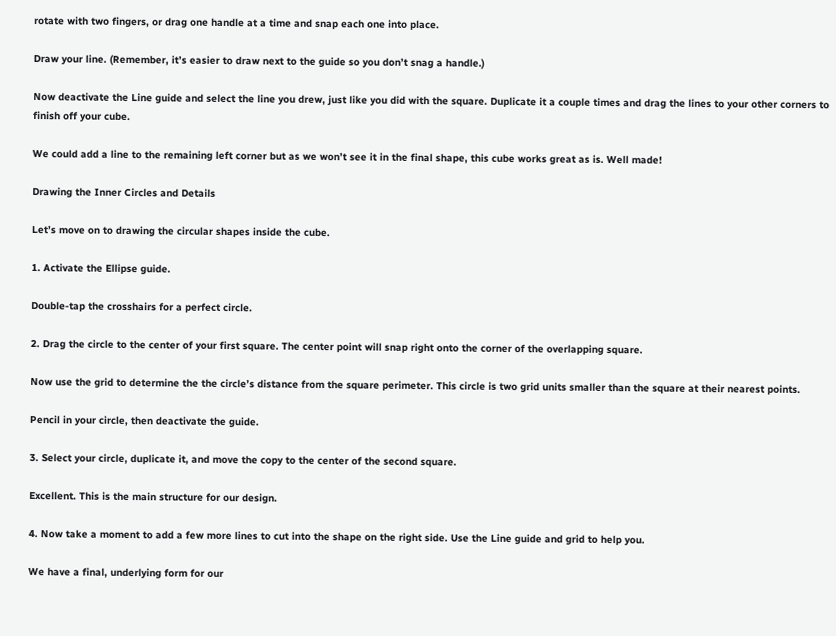rotate with two fingers, or drag one handle at a time and snap each one into place.

Draw your line. (Remember, it’s easier to draw next to the guide so you don’t snag a handle.)

Now deactivate the Line guide and select the line you drew, just like you did with the square. Duplicate it a couple times and drag the lines to your other corners to finish off your cube.

We could add a line to the remaining left corner but as we won’t see it in the final shape, this cube works great as is. Well made!

Drawing the Inner Circles and Details

Let’s move on to drawing the circular shapes inside the cube.

1. Activate the Ellipse guide.

Double-tap the crosshairs for a perfect circle.

2. Drag the circle to the center of your first square. The center point will snap right onto the corner of the overlapping square.

Now use the grid to determine the the circle’s distance from the square perimeter. This circle is two grid units smaller than the square at their nearest points.

Pencil in your circle, then deactivate the guide.

3. Select your circle, duplicate it, and move the copy to the center of the second square.

Excellent. This is the main structure for our design.

4. Now take a moment to add a few more lines to cut into the shape on the right side. Use the Line guide and grid to help you.

We have a final, underlying form for our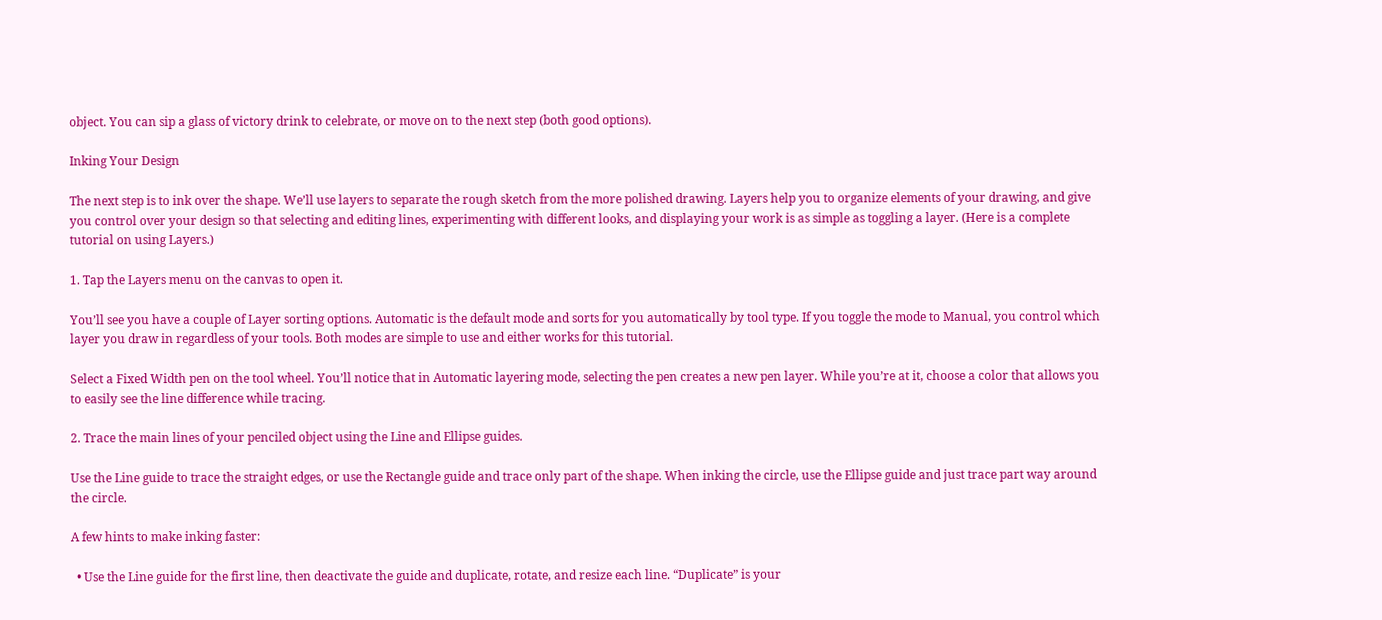object. You can sip a glass of victory drink to celebrate, or move on to the next step (both good options).

Inking Your Design

The next step is to ink over the shape. We’ll use layers to separate the rough sketch from the more polished drawing. Layers help you to organize elements of your drawing, and give you control over your design so that selecting and editing lines, experimenting with different looks, and displaying your work is as simple as toggling a layer. (Here is a complete tutorial on using Layers.)

1. Tap the Layers menu on the canvas to open it.

You’ll see you have a couple of Layer sorting options. Automatic is the default mode and sorts for you automatically by tool type. If you toggle the mode to Manual, you control which layer you draw in regardless of your tools. Both modes are simple to use and either works for this tutorial.

Select a Fixed Width pen on the tool wheel. You’ll notice that in Automatic layering mode, selecting the pen creates a new pen layer. While you’re at it, choose a color that allows you to easily see the line difference while tracing.

2. Trace the main lines of your penciled object using the Line and Ellipse guides.

Use the Line guide to trace the straight edges, or use the Rectangle guide and trace only part of the shape. When inking the circle, use the Ellipse guide and just trace part way around the circle.

A few hints to make inking faster:

  • Use the Line guide for the first line, then deactivate the guide and duplicate, rotate, and resize each line. “Duplicate” is your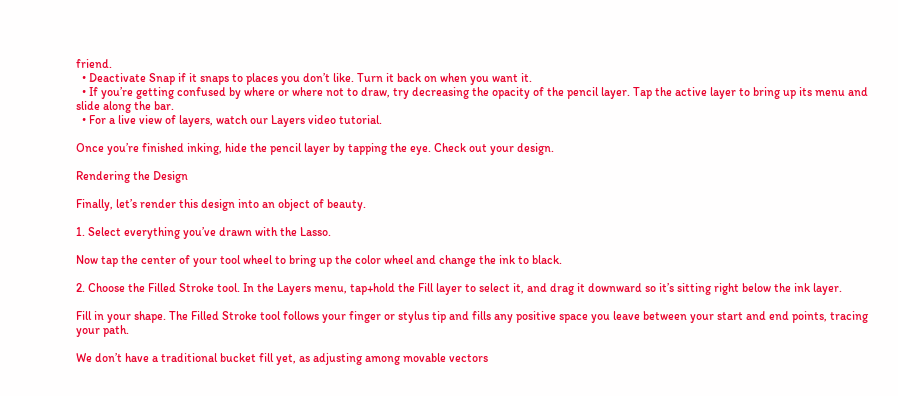friend.
  • Deactivate Snap if it snaps to places you don’t like. Turn it back on when you want it.
  • If you’re getting confused by where or where not to draw, try decreasing the opacity of the pencil layer. Tap the active layer to bring up its menu and slide along the bar.
  • For a live view of layers, watch our Layers video tutorial.

Once you’re finished inking, hide the pencil layer by tapping the eye. Check out your design.

Rendering the Design

Finally, let’s render this design into an object of beauty.

1. Select everything you’ve drawn with the Lasso.

Now tap the center of your tool wheel to bring up the color wheel and change the ink to black.

2. Choose the Filled Stroke tool. In the Layers menu, tap+hold the Fill layer to select it, and drag it downward so it’s sitting right below the ink layer.

Fill in your shape. The Filled Stroke tool follows your finger or stylus tip and fills any positive space you leave between your start and end points, tracing your path.

We don’t have a traditional bucket fill yet, as adjusting among movable vectors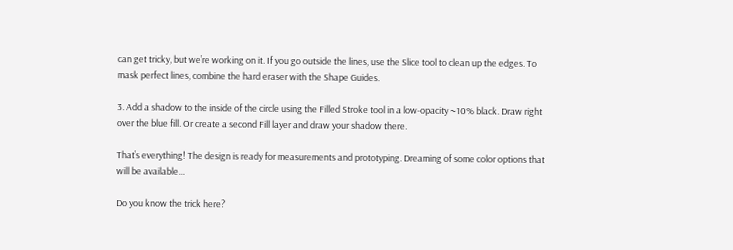can get tricky, but we’re working on it. If you go outside the lines, use the Slice tool to clean up the edges. To mask perfect lines, combine the hard eraser with the Shape Guides.

3. Add a shadow to the inside of the circle using the Filled Stroke tool in a low-opacity ~10% black. Draw right over the blue fill. Or create a second Fill layer and draw your shadow there.

That’s everything! The design is ready for measurements and prototyping. Dreaming of some color options that will be available…

Do you know the trick here?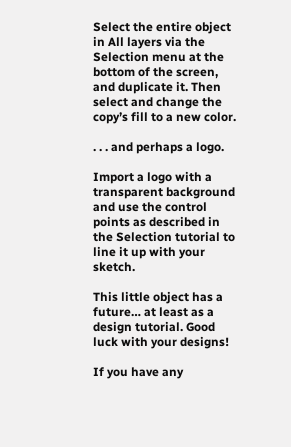Select the entire object in All layers via the Selection menu at the bottom of the screen, and duplicate it. Then select and change the copy’s fill to a new color.

. . . and perhaps a logo.

Import a logo with a transparent background and use the control points as described in the Selection tutorial to line it up with your sketch.

This little object has a future… at least as a design tutorial. Good luck with your designs!

If you have any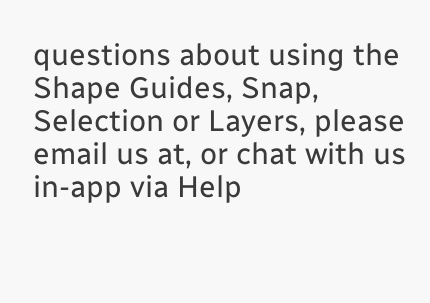questions about using the Shape Guides, Snap, Selection or Layers, please email us at, or chat with us in-app via Help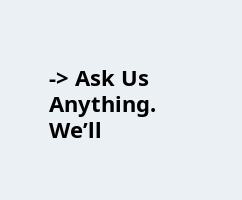-> Ask Us Anything. We’ll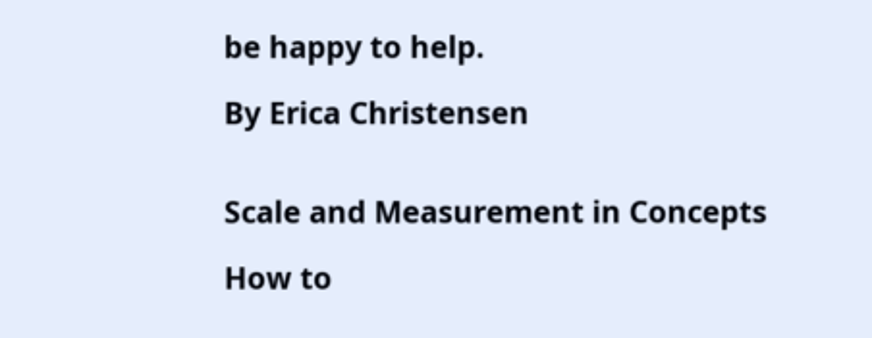be happy to help.

By Erica Christensen


Scale and Measurement in Concepts

How to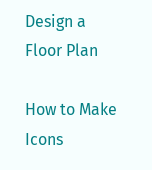Design a Floor Plan

How to Make Icons